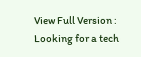View Full Version : Looking for a tech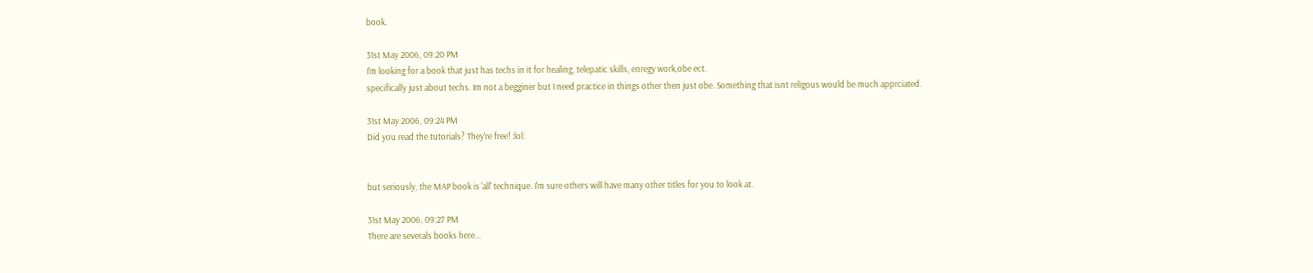book.

31st May 2006, 09:20 PM
I'm looking for a book that just has techs in it for healing, telepatic skills, enregy work,obe ect.
specifically just about techs. Im not a begginer but I need practice in things other then just obe. Something that isnt religous would be much apprciated.

31st May 2006, 09:24 PM
Did you read the tutorials? They're free! :lol:


but seriously, the MAP book is 'all' technique. I'm sure others will have many other titles for you to look at.

31st May 2006, 09:27 PM
There are severals books here...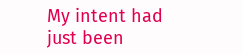My intent had just been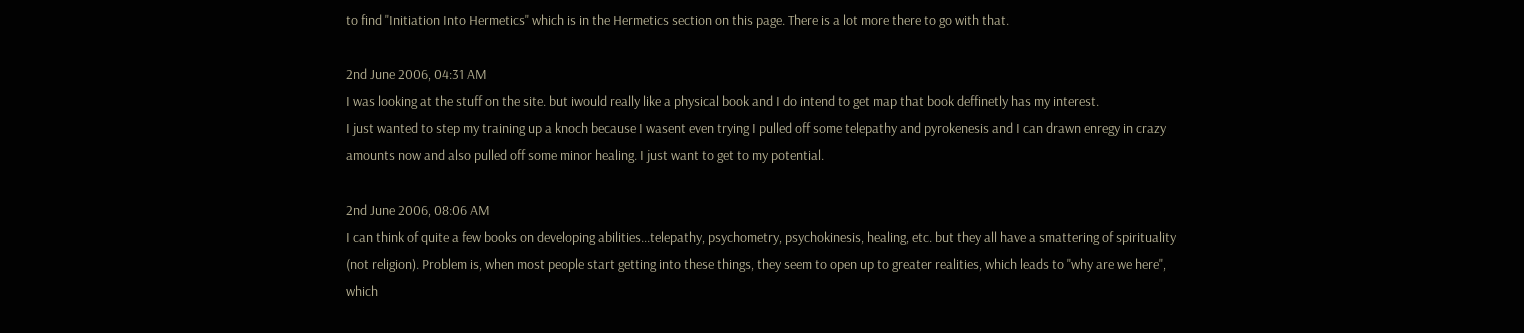to find "Initiation Into Hermetics" which is in the Hermetics section on this page. There is a lot more there to go with that.

2nd June 2006, 04:31 AM
I was looking at the stuff on the site. but iwould really like a physical book and I do intend to get map that book deffinetly has my interest.
I just wanted to step my training up a knoch because I wasent even trying I pulled off some telepathy and pyrokenesis and I can drawn enregy in crazy amounts now and also pulled off some minor healing. I just want to get to my potential.

2nd June 2006, 08:06 AM
I can think of quite a few books on developing abilities...telepathy, psychometry, psychokinesis, healing, etc. but they all have a smattering of spirituality (not religion). Problem is, when most people start getting into these things, they seem to open up to greater realities, which leads to "why are we here", which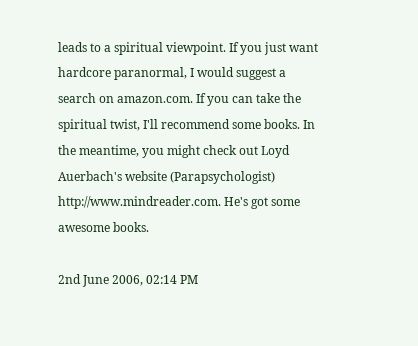leads to a spiritual viewpoint. If you just want hardcore paranormal, I would suggest a search on amazon.com. If you can take the spiritual twist, I'll recommend some books. In the meantime, you might check out Loyd Auerbach's website (Parapsychologist) http://www.mindreader.com. He's got some awesome books.

2nd June 2006, 02:14 PM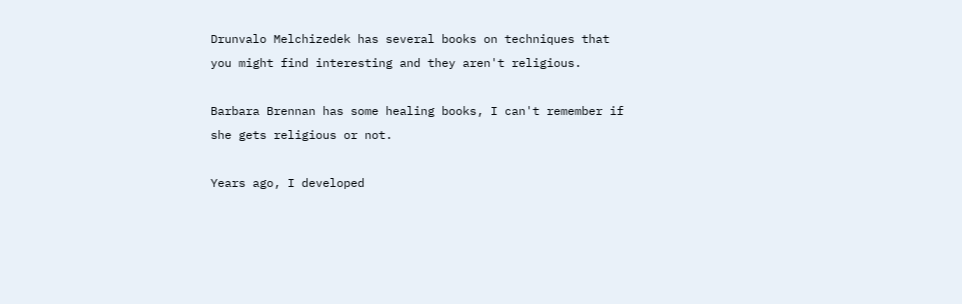Drunvalo Melchizedek has several books on techniques that you might find interesting and they aren't religious.

Barbara Brennan has some healing books, I can't remember if she gets religious or not.

Years ago, I developed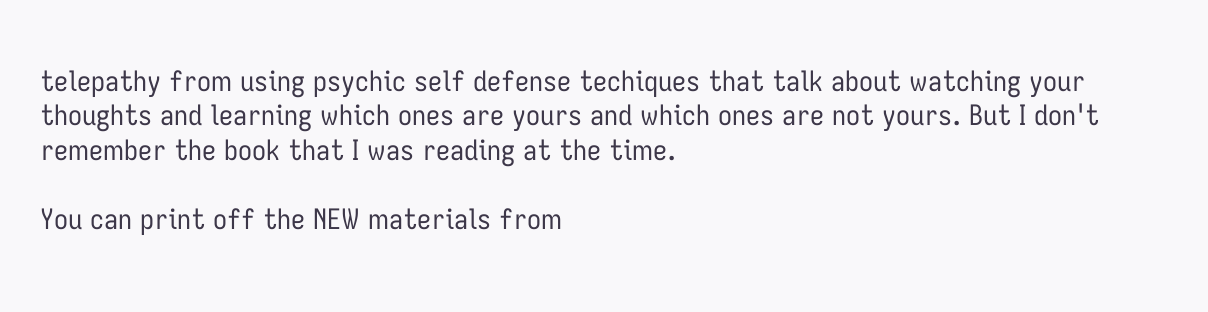telepathy from using psychic self defense techiques that talk about watching your thoughts and learning which ones are yours and which ones are not yours. But I don't remember the book that I was reading at the time.

You can print off the NEW materials from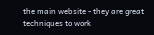the main website - they are great techniques to work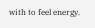with to feel energy.